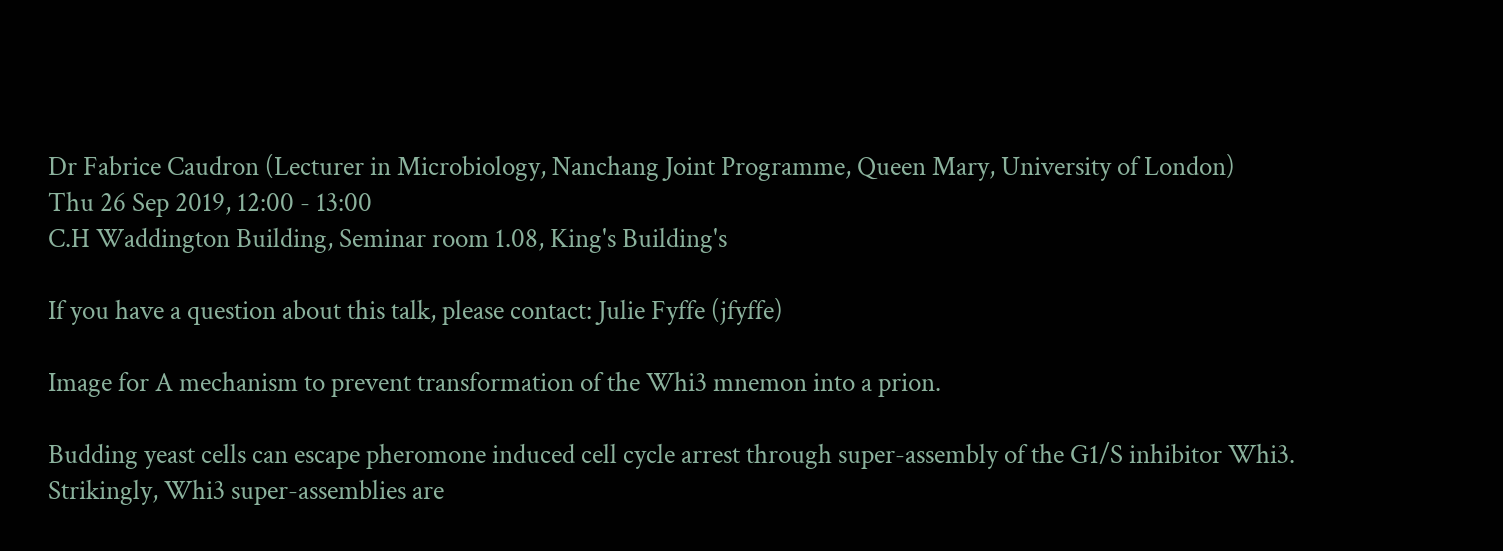Dr Fabrice Caudron (Lecturer in Microbiology, Nanchang Joint Programme, Queen Mary, University of London)
Thu 26 Sep 2019, 12:00 - 13:00
C.H Waddington Building, Seminar room 1.08, King's Building's

If you have a question about this talk, please contact: Julie Fyffe (jfyffe)

Image for A mechanism to prevent transformation of the Whi3 mnemon into a prion.

Budding yeast cells can escape pheromone induced cell cycle arrest through super-assembly of the G1/S inhibitor Whi3. Strikingly, Whi3 super-assemblies are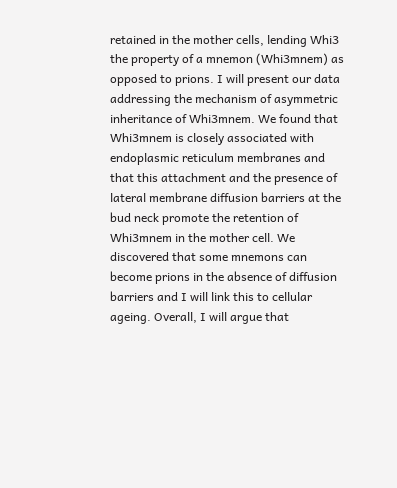retained in the mother cells, lending Whi3 the property of a mnemon (Whi3mnem) as opposed to prions. I will present our data addressing the mechanism of asymmetric inheritance of Whi3mnem. We found that Whi3mnem is closely associated with endoplasmic reticulum membranes and that this attachment and the presence of lateral membrane diffusion barriers at the bud neck promote the retention of Whi3mnem in the mother cell. We discovered that some mnemons can become prions in the absence of diffusion barriers and I will link this to cellular ageing. Overall, I will argue that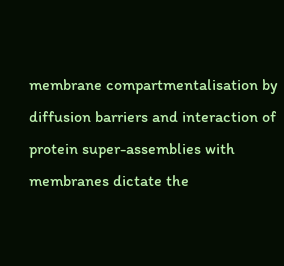membrane compartmentalisation by diffusion barriers and interaction of protein super-assemblies with membranes dictate the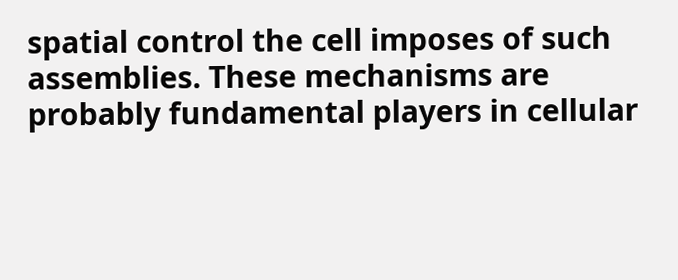spatial control the cell imposes of such assemblies. These mechanisms are probably fundamental players in cellular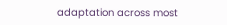adaptation across most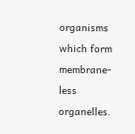organisms which form membrane-less organelles.